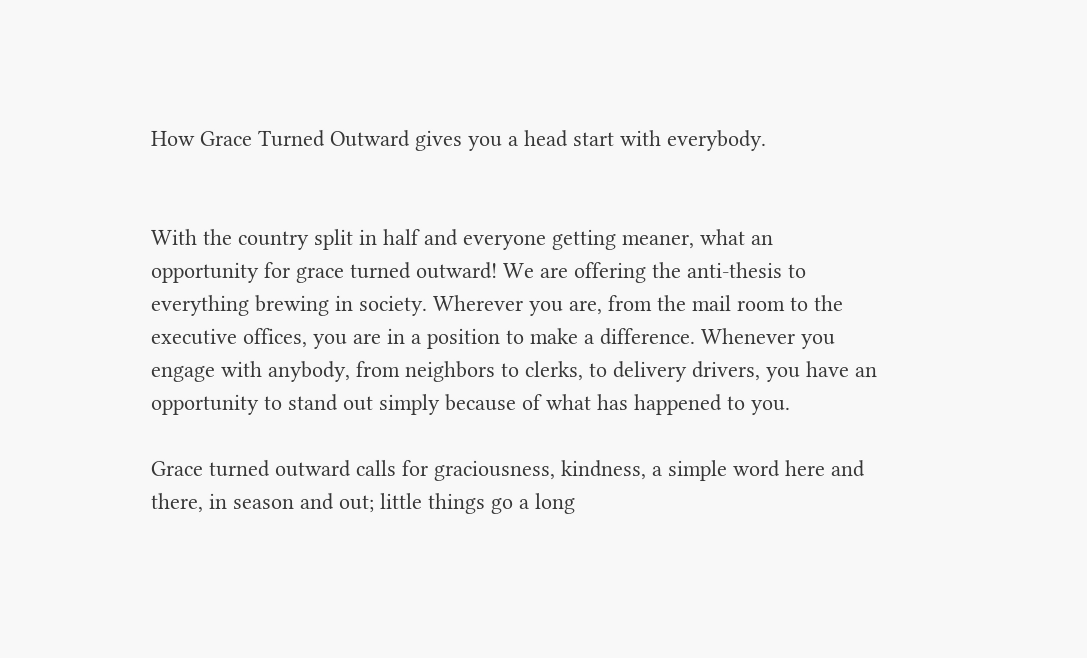How Grace Turned Outward gives you a head start with everybody.


With the country split in half and everyone getting meaner, what an opportunity for grace turned outward! We are offering the anti-thesis to everything brewing in society. Wherever you are, from the mail room to the executive offices, you are in a position to make a difference. Whenever you engage with anybody, from neighbors to clerks, to delivery drivers, you have an opportunity to stand out simply because of what has happened to you.

Grace turned outward calls for graciousness, kindness, a simple word here and there, in season and out; little things go a long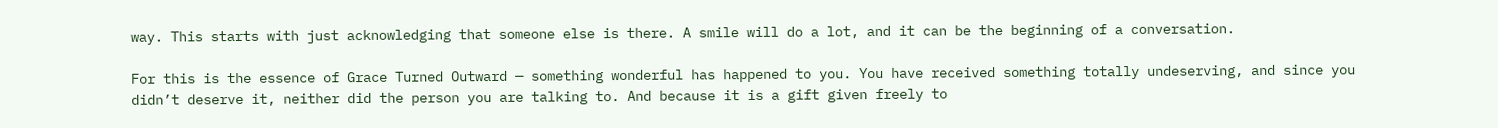way. This starts with just acknowledging that someone else is there. A smile will do a lot, and it can be the beginning of a conversation.

For this is the essence of Grace Turned Outward — something wonderful has happened to you. You have received something totally undeserving, and since you didn’t deserve it, neither did the person you are talking to. And because it is a gift given freely to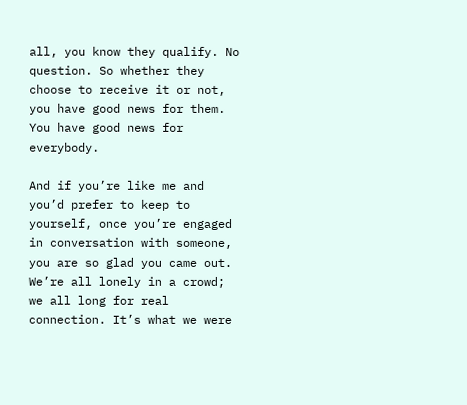all, you know they qualify. No question. So whether they choose to receive it or not, you have good news for them. You have good news for everybody.

And if you’re like me and you’d prefer to keep to yourself, once you’re engaged in conversation with someone, you are so glad you came out. We’re all lonely in a crowd; we all long for real connection. It’s what we were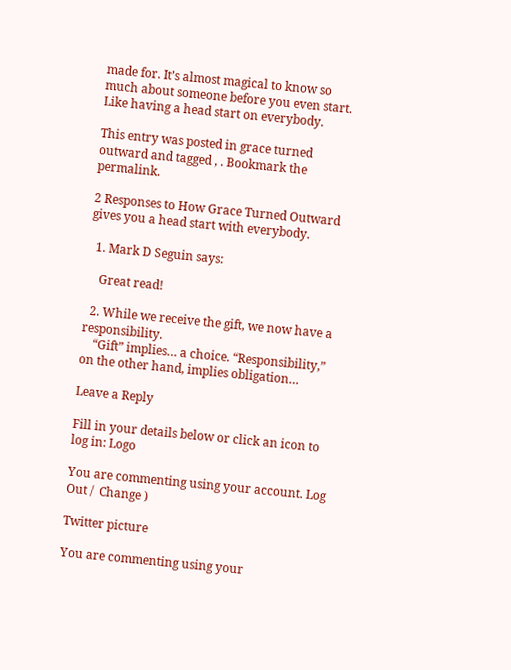made for. It’s almost magical to know so much about someone before you even start. Like having a head start on everybody.

This entry was posted in grace turned outward and tagged , . Bookmark the permalink.

2 Responses to How Grace Turned Outward gives you a head start with everybody.

  1. Mark D Seguin says:

    Great read!

  2. While we receive the gift, we now have a responsibility.
    “Gift” implies… a choice. “Responsibility,” on the other hand, implies obligation…

Leave a Reply

Fill in your details below or click an icon to log in: Logo

You are commenting using your account. Log Out /  Change )

Twitter picture

You are commenting using your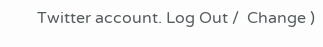Twitter account. Log Out /  Change )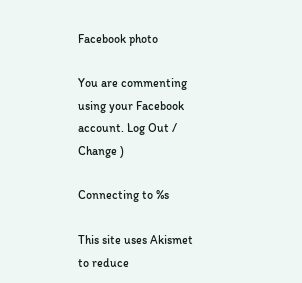Facebook photo

You are commenting using your Facebook account. Log Out /  Change )

Connecting to %s

This site uses Akismet to reduce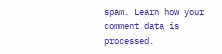spam. Learn how your comment data is processed.